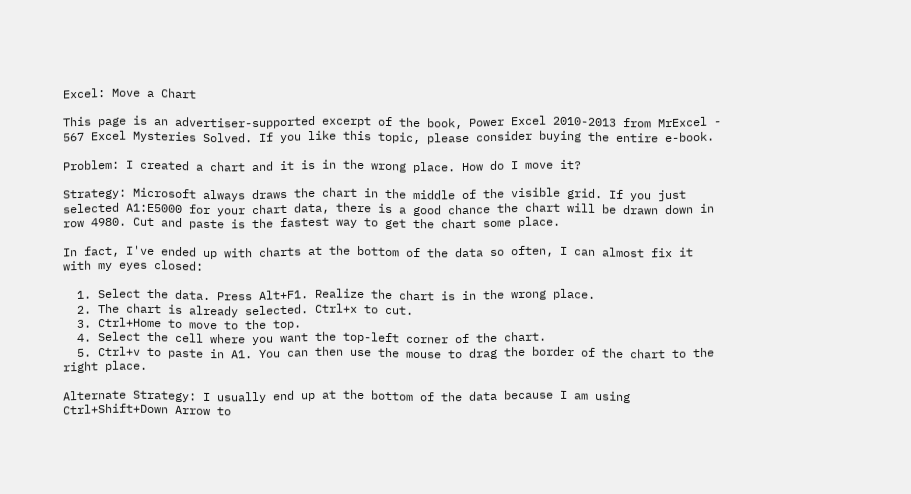Excel: Move a Chart

This page is an advertiser-supported excerpt of the book, Power Excel 2010-2013 from MrExcel - 567 Excel Mysteries Solved. If you like this topic, please consider buying the entire e-book.

Problem: I created a chart and it is in the wrong place. How do I move it?

Strategy: Microsoft always draws the chart in the middle of the visible grid. If you just selected A1:E5000 for your chart data, there is a good chance the chart will be drawn down in row 4980. Cut and paste is the fastest way to get the chart some place.

In fact, I've ended up with charts at the bottom of the data so often, I can almost fix it with my eyes closed:

  1. Select the data. Press Alt+F1. Realize the chart is in the wrong place.
  2. The chart is already selected. Ctrl+x to cut.
  3. Ctrl+Home to move to the top.
  4. Select the cell where you want the top-left corner of the chart.
  5. Ctrl+v to paste in A1. You can then use the mouse to drag the border of the chart to the right place.

Alternate Strategy: I usually end up at the bottom of the data because I am using Ctrl+Shift+Down Arrow to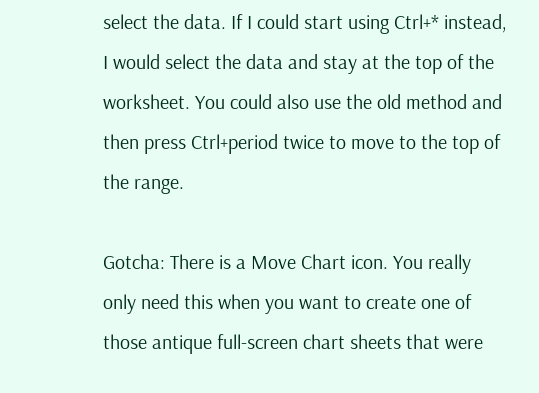select the data. If I could start using Ctrl+* instead, I would select the data and stay at the top of the worksheet. You could also use the old method and then press Ctrl+period twice to move to the top of the range.

Gotcha: There is a Move Chart icon. You really only need this when you want to create one of those antique full-screen chart sheets that were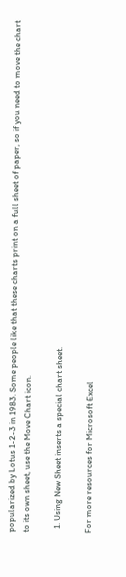popularized by Lotus 1-2-3 in 1983. Some people like that these charts print on a full sheet of paper, so if you need to move the chart to its own sheet, use the Move Chart icon.

  1. Using New Sheet inserts a special chart sheet.

For more resources for Microsoft Excel